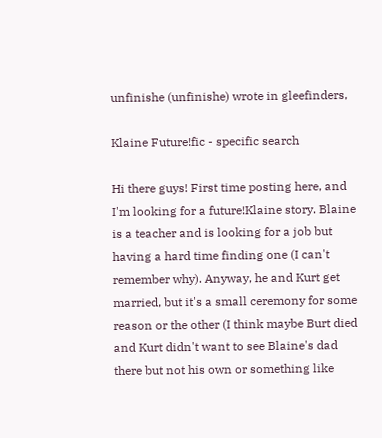unfinishe (unfinishe) wrote in gleefinders,

Klaine Future!fic - specific search

Hi there guys! First time posting here, and I'm looking for a future!Klaine story. Blaine is a teacher and is looking for a job but having a hard time finding one (I can't remember why). Anyway, he and Kurt get married, but it's a small ceremony for some reason or the other (I think maybe Burt died and Kurt didn't want to see Blaine's dad there but not his own or something like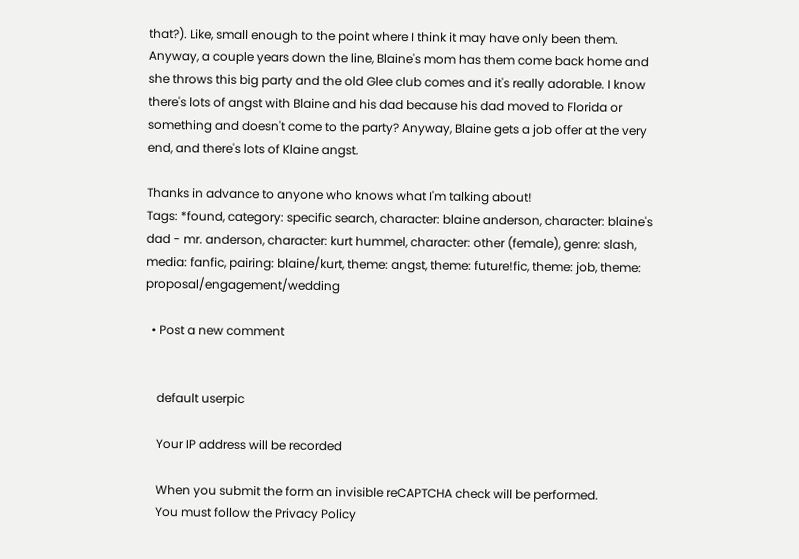that?). Like, small enough to the point where I think it may have only been them. Anyway, a couple years down the line, Blaine's mom has them come back home and she throws this big party and the old Glee club comes and it's really adorable. I know there's lots of angst with Blaine and his dad because his dad moved to Florida or something and doesn't come to the party? Anyway, Blaine gets a job offer at the very end, and there's lots of Klaine angst.

Thanks in advance to anyone who knows what I'm talking about!
Tags: *found, category: specific search, character: blaine anderson, character: blaine's dad - mr. anderson, character: kurt hummel, character: other (female), genre: slash, media: fanfic, pairing: blaine/kurt, theme: angst, theme: future!fic, theme: job, theme: proposal/engagement/wedding

  • Post a new comment


    default userpic

    Your IP address will be recorded

    When you submit the form an invisible reCAPTCHA check will be performed.
    You must follow the Privacy Policy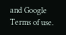and Google Terms of use.